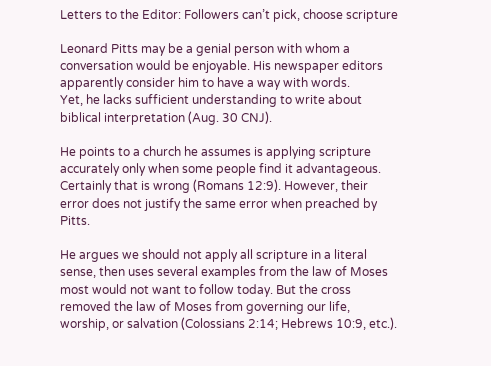Letters to the Editor: Followers can’t pick, choose scripture

Leonard Pitts may be a genial person with whom a conversation would be enjoyable. His newspaper editors apparently consider him to have a way with words.
Yet, he lacks sufficient understanding to write about biblical interpretation (Aug. 30 CNJ).

He points to a church he assumes is applying scripture accurately only when some people find it advantageous. Certainly that is wrong (Romans 12:9). However, their error does not justify the same error when preached by Pitts.

He argues we should not apply all scripture in a literal sense, then uses several examples from the law of Moses most would not want to follow today. But the cross removed the law of Moses from governing our life, worship, or salvation (Colossians 2:14; Hebrews 10:9, etc.).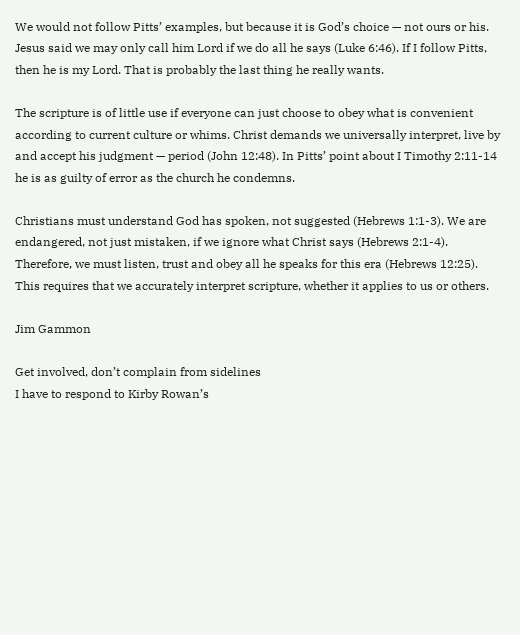We would not follow Pitts’ examples, but because it is God’s choice — not ours or his.
Jesus said we may only call him Lord if we do all he says (Luke 6:46). If I follow Pitts, then he is my Lord. That is probably the last thing he really wants.

The scripture is of little use if everyone can just choose to obey what is convenient according to current culture or whims. Christ demands we universally interpret, live by and accept his judgment — period (John 12:48). In Pitts’ point about I Timothy 2:11-14 he is as guilty of error as the church he condemns.

Christians must understand God has spoken, not suggested (Hebrews 1:1-3). We are endangered, not just mistaken, if we ignore what Christ says (Hebrews 2:1-4). Therefore, we must listen, trust and obey all he speaks for this era (Hebrews 12:25). This requires that we accurately interpret scripture, whether it applies to us or others.

Jim Gammon

Get involved, don’t complain from sidelines
I have to respond to Kirby Rowan’s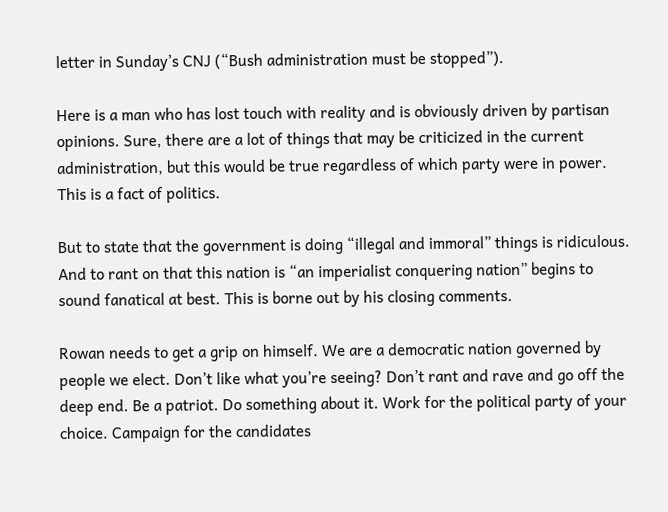letter in Sunday’s CNJ (“Bush administration must be stopped”).

Here is a man who has lost touch with reality and is obviously driven by partisan opinions. Sure, there are a lot of things that may be criticized in the current administration, but this would be true regardless of which party were in power. This is a fact of politics.

But to state that the government is doing “illegal and immoral” things is ridiculous. And to rant on that this nation is “an imperialist conquering nation” begins to sound fanatical at best. This is borne out by his closing comments.

Rowan needs to get a grip on himself. We are a democratic nation governed by people we elect. Don’t like what you’re seeing? Don’t rant and rave and go off the deep end. Be a patriot. Do something about it. Work for the political party of your choice. Campaign for the candidates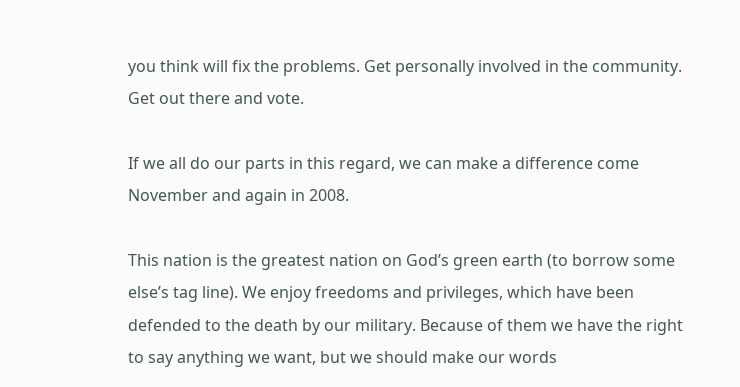you think will fix the problems. Get personally involved in the community. Get out there and vote.

If we all do our parts in this regard, we can make a difference come November and again in 2008.

This nation is the greatest nation on God’s green earth (to borrow some else’s tag line). We enjoy freedoms and privileges, which have been defended to the death by our military. Because of them we have the right to say anything we want, but we should make our words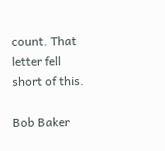count. That letter fell short of this.

Bob Baker